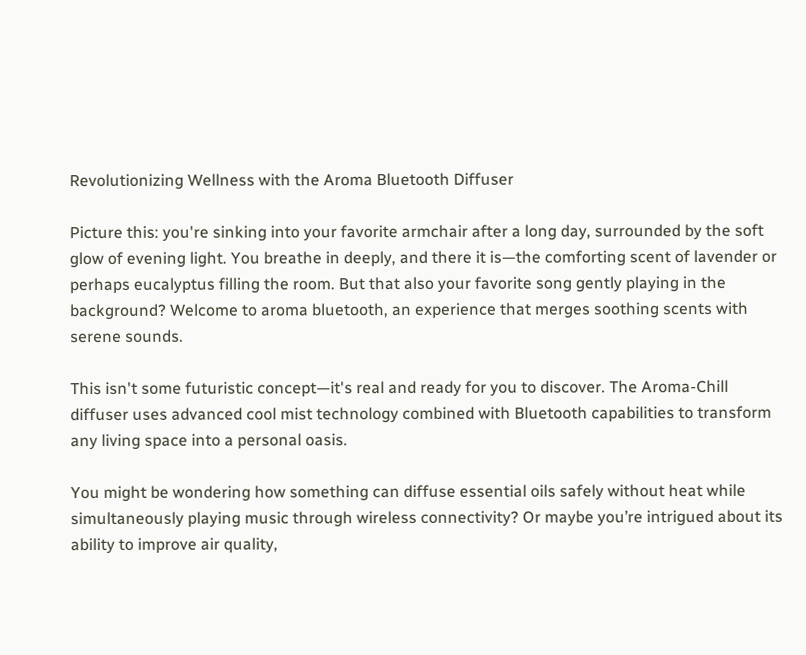Revolutionizing Wellness with the Aroma Bluetooth Diffuser

Picture this: you're sinking into your favorite armchair after a long day, surrounded by the soft glow of evening light. You breathe in deeply, and there it is—the comforting scent of lavender or perhaps eucalyptus filling the room. But that also your favorite song gently playing in the background? Welcome to aroma bluetooth, an experience that merges soothing scents with serene sounds.

This isn't some futuristic concept—it's real and ready for you to discover. The Aroma-Chill diffuser uses advanced cool mist technology combined with Bluetooth capabilities to transform any living space into a personal oasis.

You might be wondering how something can diffuse essential oils safely without heat while simultaneously playing music through wireless connectivity? Or maybe you’re intrigued about its ability to improve air quality,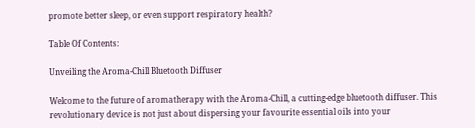promote better sleep, or even support respiratory health?

Table Of Contents:

Unveiling the Aroma-Chill Bluetooth Diffuser

Welcome to the future of aromatherapy with the Aroma-Chill, a cutting-edge bluetooth diffuser. This revolutionary device is not just about dispersing your favourite essential oils into your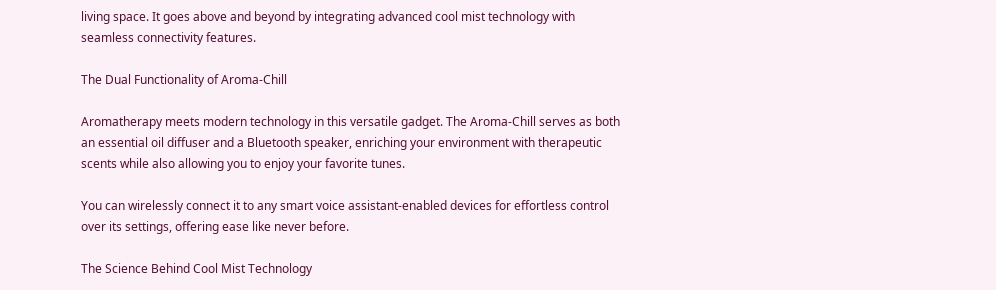living space. It goes above and beyond by integrating advanced cool mist technology with seamless connectivity features.

The Dual Functionality of Aroma-Chill

Aromatherapy meets modern technology in this versatile gadget. The Aroma-Chill serves as both an essential oil diffuser and a Bluetooth speaker, enriching your environment with therapeutic scents while also allowing you to enjoy your favorite tunes.

You can wirelessly connect it to any smart voice assistant-enabled devices for effortless control over its settings, offering ease like never before.

The Science Behind Cool Mist Technology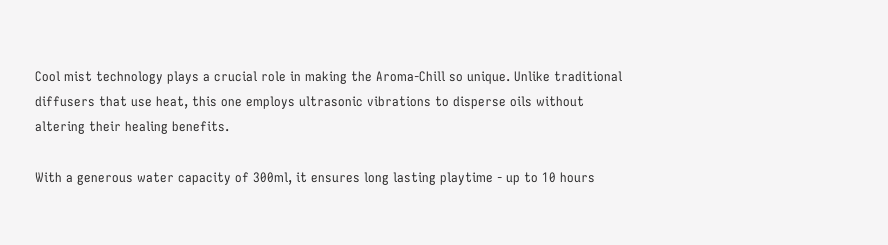Cool mist technology plays a crucial role in making the Aroma-Chill so unique. Unlike traditional diffusers that use heat, this one employs ultrasonic vibrations to disperse oils without altering their healing benefits.

With a generous water capacity of 300ml, it ensures long lasting playtime - up to 10 hours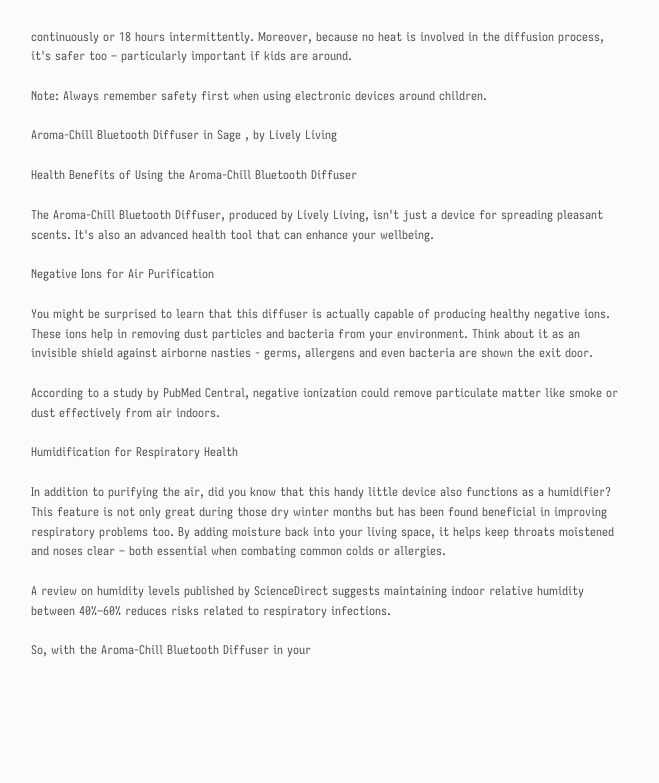continuously or 18 hours intermittently. Moreover, because no heat is involved in the diffusion process, it's safer too – particularly important if kids are around.

Note: Always remember safety first when using electronic devices around children.

Aroma-Chill Bluetooth Diffuser in Sage , by Lively Living

Health Benefits of Using the Aroma-Chill Bluetooth Diffuser

The Aroma-Chill Bluetooth Diffuser, produced by Lively Living, isn't just a device for spreading pleasant scents. It's also an advanced health tool that can enhance your wellbeing.

Negative Ions for Air Purification

You might be surprised to learn that this diffuser is actually capable of producing healthy negative ions. These ions help in removing dust particles and bacteria from your environment. Think about it as an invisible shield against airborne nasties - germs, allergens and even bacteria are shown the exit door.

According to a study by PubMed Central, negative ionization could remove particulate matter like smoke or dust effectively from air indoors.

Humidification for Respiratory Health

In addition to purifying the air, did you know that this handy little device also functions as a humidifier? This feature is not only great during those dry winter months but has been found beneficial in improving respiratory problems too. By adding moisture back into your living space, it helps keep throats moistened and noses clear – both essential when combating common colds or allergies.

A review on humidity levels published by ScienceDirect suggests maintaining indoor relative humidity between 40%–60% reduces risks related to respiratory infections.

So, with the Aroma-Chill Bluetooth Diffuser in your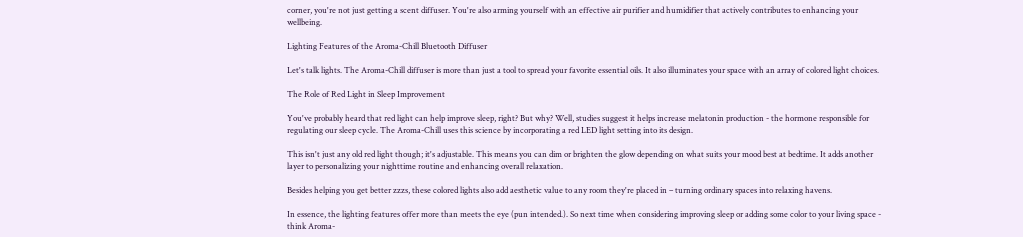corner, you're not just getting a scent diffuser. You're also arming yourself with an effective air purifier and humidifier that actively contributes to enhancing your wellbeing.

Lighting Features of the Aroma-Chill Bluetooth Diffuser

Let's talk lights. The Aroma-Chill diffuser is more than just a tool to spread your favorite essential oils. It also illuminates your space with an array of colored light choices.

The Role of Red Light in Sleep Improvement

You've probably heard that red light can help improve sleep, right? But why? Well, studies suggest it helps increase melatonin production - the hormone responsible for regulating our sleep cycle. The Aroma-Chill uses this science by incorporating a red LED light setting into its design.

This isn't just any old red light though; it's adjustable. This means you can dim or brighten the glow depending on what suits your mood best at bedtime. It adds another layer to personalizing your nighttime routine and enhancing overall relaxation.

Besides helping you get better zzzs, these colored lights also add aesthetic value to any room they're placed in – turning ordinary spaces into relaxing havens.

In essence, the lighting features offer more than meets the eye (pun intended.). So next time when considering improving sleep or adding some color to your living space - think Aroma-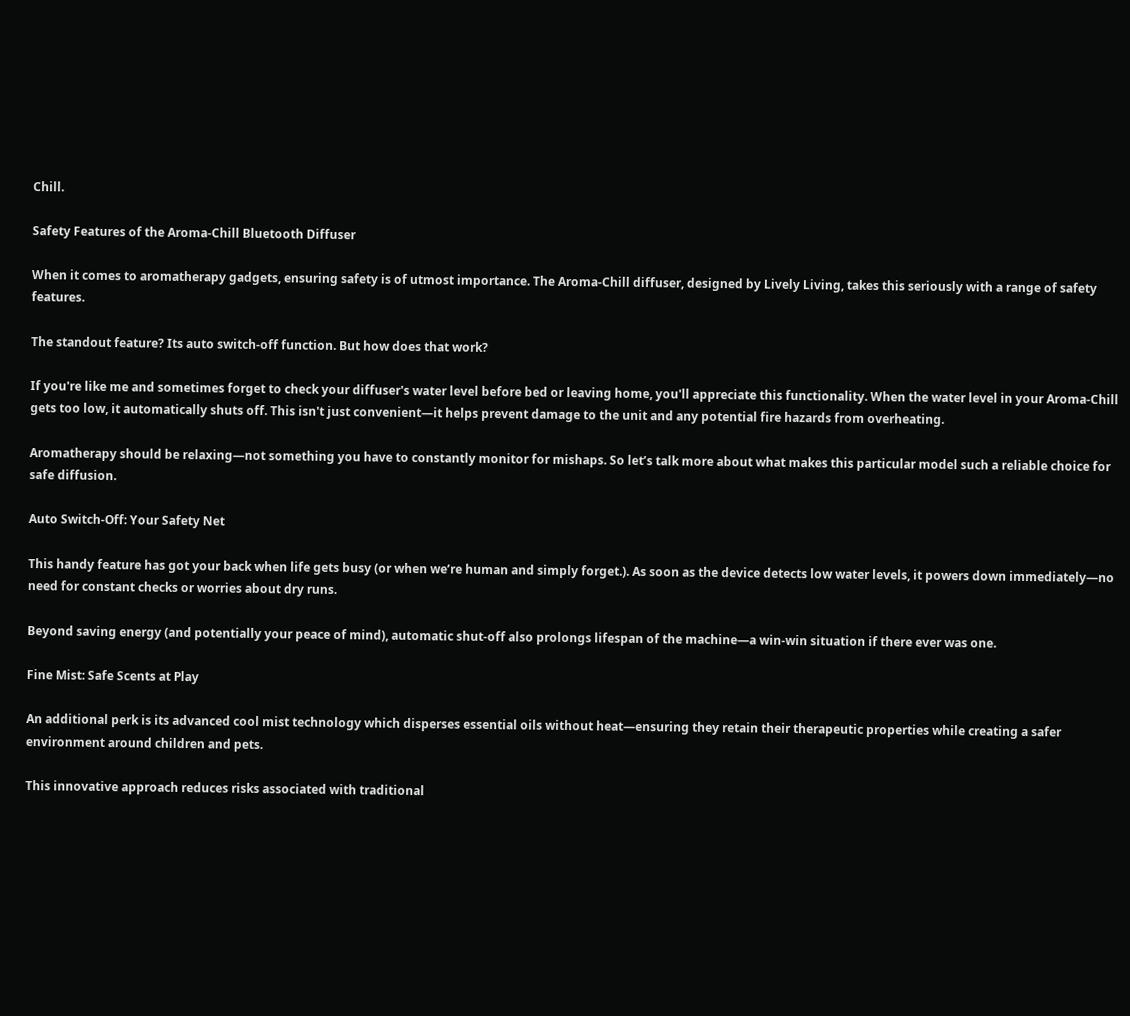Chill.

Safety Features of the Aroma-Chill Bluetooth Diffuser

When it comes to aromatherapy gadgets, ensuring safety is of utmost importance. The Aroma-Chill diffuser, designed by Lively Living, takes this seriously with a range of safety features.

The standout feature? Its auto switch-off function. But how does that work?

If you're like me and sometimes forget to check your diffuser's water level before bed or leaving home, you'll appreciate this functionality. When the water level in your Aroma-Chill gets too low, it automatically shuts off. This isn't just convenient—it helps prevent damage to the unit and any potential fire hazards from overheating.

Aromatherapy should be relaxing—not something you have to constantly monitor for mishaps. So let’s talk more about what makes this particular model such a reliable choice for safe diffusion.

Auto Switch-Off: Your Safety Net

This handy feature has got your back when life gets busy (or when we’re human and simply forget.). As soon as the device detects low water levels, it powers down immediately—no need for constant checks or worries about dry runs.

Beyond saving energy (and potentially your peace of mind), automatic shut-off also prolongs lifespan of the machine—a win-win situation if there ever was one.

Fine Mist: Safe Scents at Play

An additional perk is its advanced cool mist technology which disperses essential oils without heat—ensuring they retain their therapeutic properties while creating a safer environment around children and pets.

This innovative approach reduces risks associated with traditional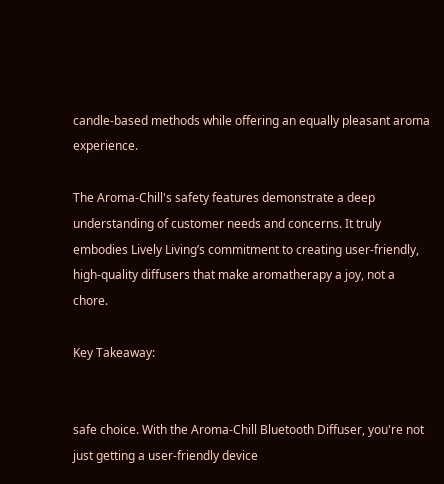candle-based methods while offering an equally pleasant aroma experience.

The Aroma-Chill's safety features demonstrate a deep understanding of customer needs and concerns. It truly embodies Lively Living’s commitment to creating user-friendly, high-quality diffusers that make aromatherapy a joy, not a chore.

Key Takeaway:


safe choice. With the Aroma-Chill Bluetooth Diffuser, you're not just getting a user-friendly device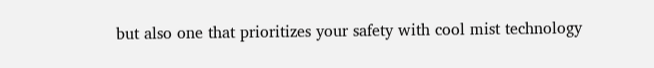but also one that prioritizes your safety with cool mist technology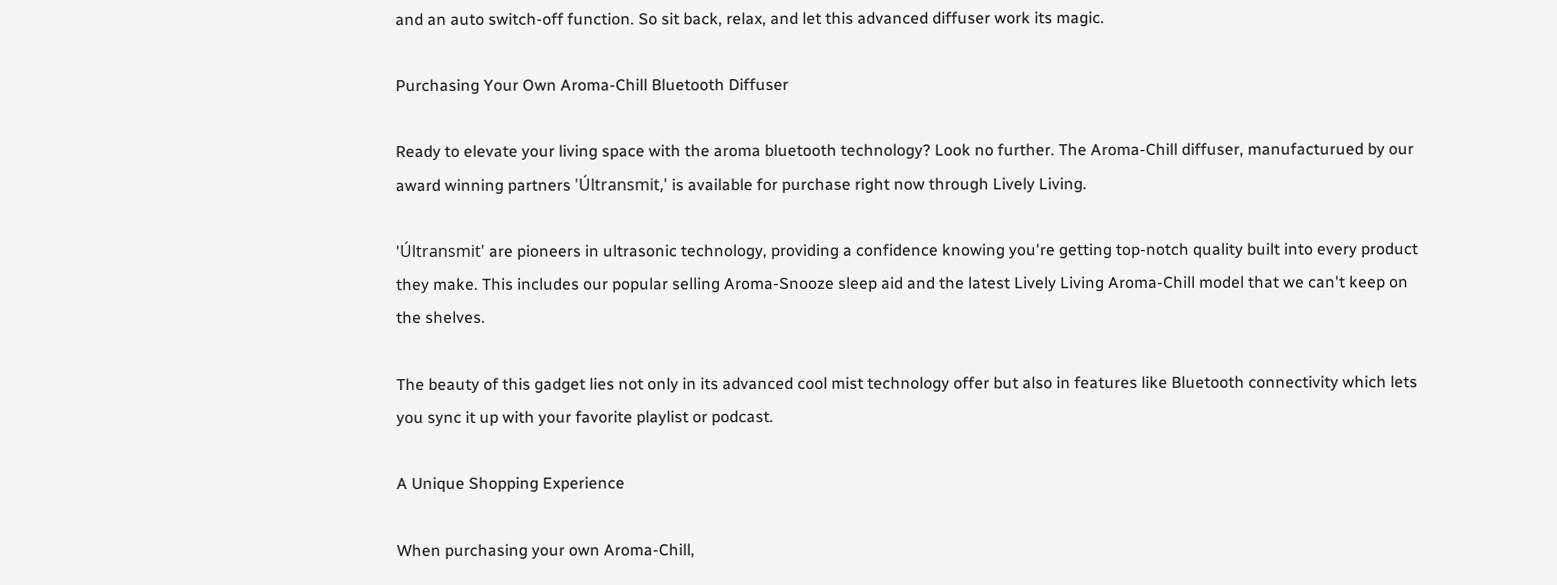and an auto switch-off function. So sit back, relax, and let this advanced diffuser work its magic.

Purchasing Your Own Aroma-Chill Bluetooth Diffuser

Ready to elevate your living space with the aroma bluetooth technology? Look no further. The Aroma-Chill diffuser, manufacturued by our award winning partners 'Últransmit,' is available for purchase right now through Lively Living.

'Últransmit' are pioneers in ultrasonic technology, providing a confidence knowing you're getting top-notch quality built into every product they make. This includes our popular selling Aroma-Snooze sleep aid and the latest Lively Living Aroma-Chill model that we can't keep on the shelves.

The beauty of this gadget lies not only in its advanced cool mist technology offer but also in features like Bluetooth connectivity which lets you sync it up with your favorite playlist or podcast.

A Unique Shopping Experience

When purchasing your own Aroma-Chill,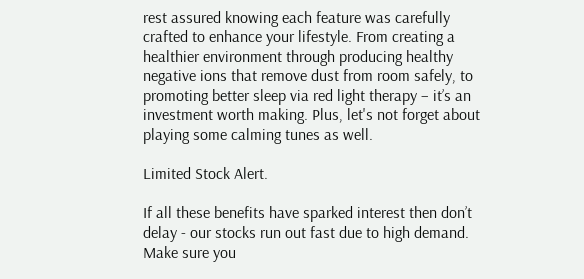rest assured knowing each feature was carefully crafted to enhance your lifestyle. From creating a healthier environment through producing healthy negative ions that remove dust from room safely, to promoting better sleep via red light therapy – it’s an investment worth making. Plus, let's not forget about playing some calming tunes as well.

Limited Stock Alert.

If all these benefits have sparked interest then don’t delay - our stocks run out fast due to high demand. Make sure you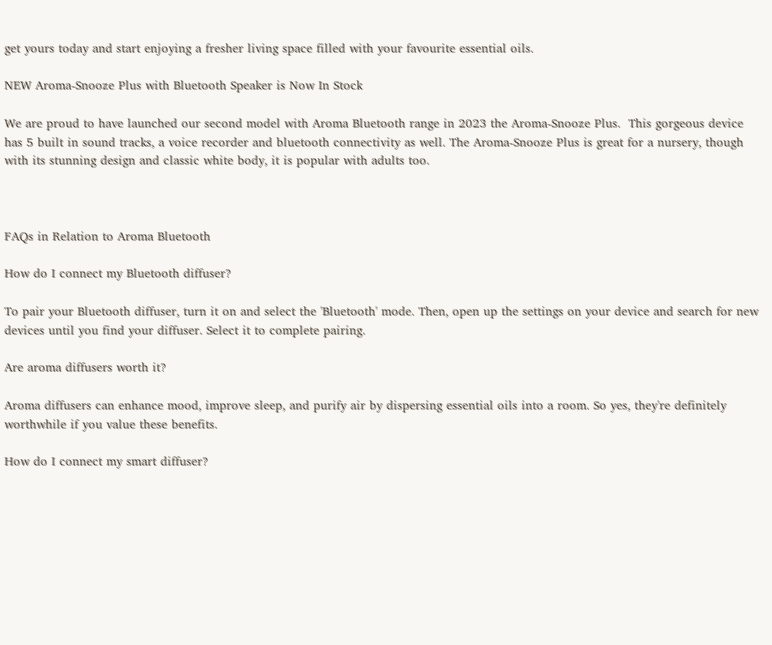get yours today and start enjoying a fresher living space filled with your favourite essential oils.

NEW Aroma-Snooze Plus with Bluetooth Speaker is Now In Stock

We are proud to have launched our second model with Aroma Bluetooth range in 2023 the Aroma-Snooze Plus.  This gorgeous device has 5 built in sound tracks, a voice recorder and bluetooth connectivity as well. The Aroma-Snooze Plus is great for a nursery, though with its stunning design and classic white body, it is popular with adults too.



FAQs in Relation to Aroma Bluetooth

How do I connect my Bluetooth diffuser?

To pair your Bluetooth diffuser, turn it on and select the 'Bluetooth' mode. Then, open up the settings on your device and search for new devices until you find your diffuser. Select it to complete pairing.

Are aroma diffusers worth it?

Aroma diffusers can enhance mood, improve sleep, and purify air by dispersing essential oils into a room. So yes, they're definitely worthwhile if you value these benefits.

How do I connect my smart diffuser?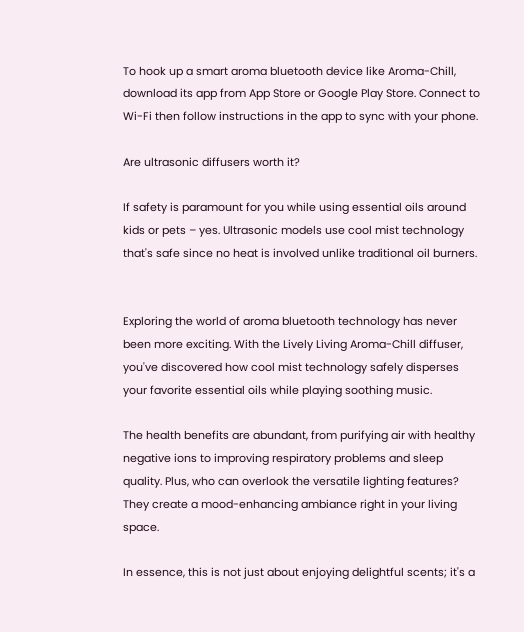To hook up a smart aroma bluetooth device like Aroma-Chill, download its app from App Store or Google Play Store. Connect to Wi-Fi then follow instructions in the app to sync with your phone.

Are ultrasonic diffusers worth it?

If safety is paramount for you while using essential oils around kids or pets – yes. Ultrasonic models use cool mist technology that's safe since no heat is involved unlike traditional oil burners.


Exploring the world of aroma bluetooth technology has never been more exciting. With the Lively Living Aroma-Chill diffuser, you've discovered how cool mist technology safely disperses your favorite essential oils while playing soothing music.

The health benefits are abundant, from purifying air with healthy negative ions to improving respiratory problems and sleep quality. Plus, who can overlook the versatile lighting features? They create a mood-enhancing ambiance right in your living space.

In essence, this is not just about enjoying delightful scents; it's a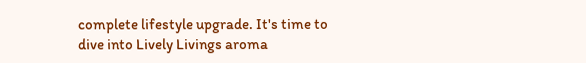complete lifestyle upgrade. It's time to dive into Lively Livings aroma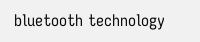bluetooth technology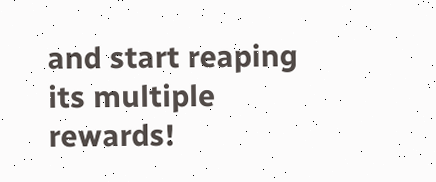and start reaping its multiple rewards!